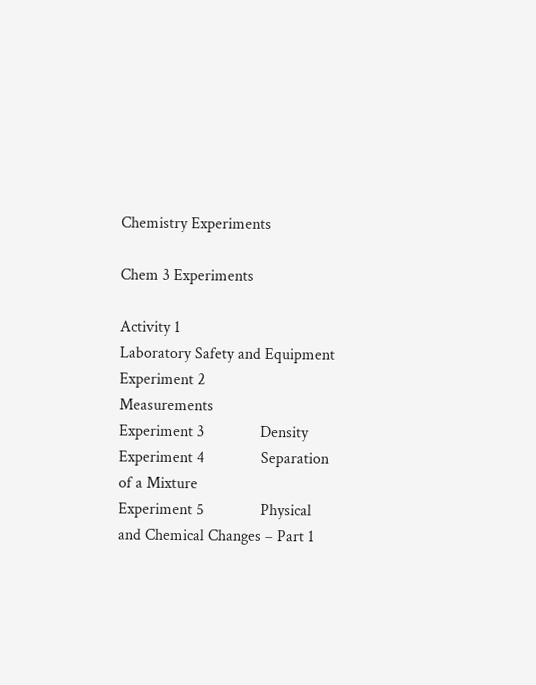Chemistry Experiments

Chem 3 Experiments

Activity 1                      Laboratory Safety and Equipment
Experiment 2              Measurements
Experiment 3              Density
Experiment 4              Separation of a Mixture
Experiment 5              Physical and Chemical Changes – Part 1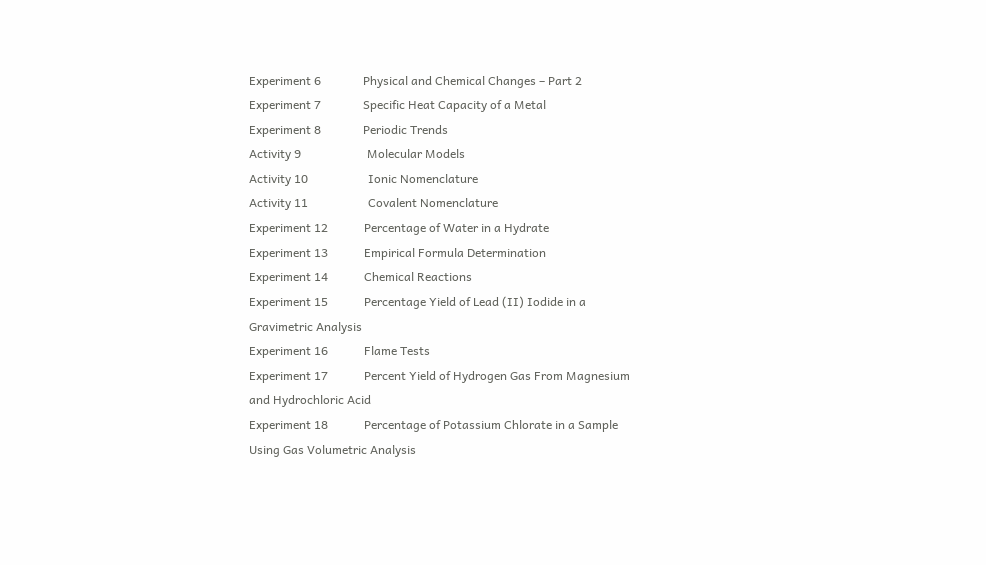Experiment 6              Physical and Chemical Changes – Part 2
Experiment 7              Specific Heat Capacity of a Metal
Experiment 8              Periodic Trends
Activity 9                      Molecular Models
Activity 10                    Ionic Nomenclature
Activity 11                    Covalent Nomenclature
Experiment 12            Percentage of Water in a Hydrate
Experiment 13            Empirical Formula Determination
Experiment 14            Chemical Reactions
Experiment 15            Percentage Yield of Lead (II) Iodide in a Gravimetric Analysis
Experiment 16            Flame Tests
Experiment 17            Percent Yield of Hydrogen Gas From Magnesium and Hydrochloric Acid
Experiment 18            Percentage of Potassium Chlorate in a Sample Using Gas Volumetric Analysis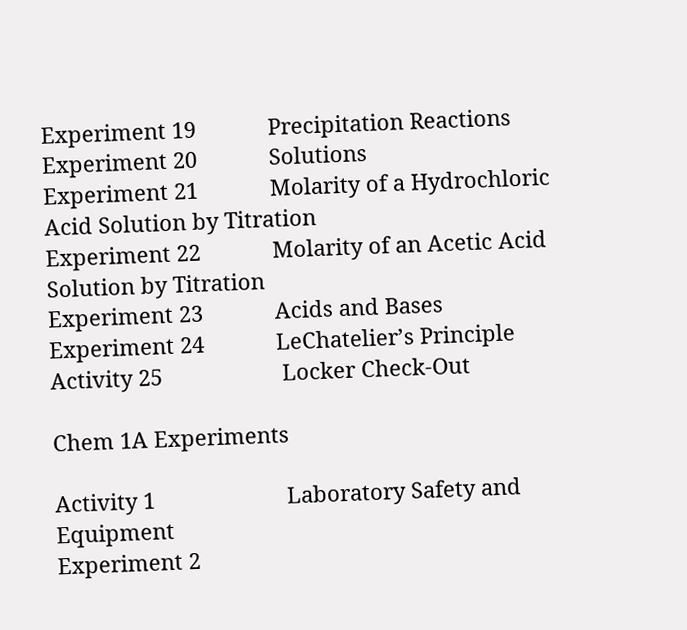Experiment 19            Precipitation Reactions
Experiment 20            Solutions
Experiment 21            Molarity of a Hydrochloric Acid Solution by Titration
Experiment 22            Molarity of an Acetic Acid Solution by Titration
Experiment 23            Acids and Bases
Experiment 24            LeChatelier’s Principle
Activity 25                    Locker Check-Out

Chem 1A Experiments

Activity 1                      Laboratory Safety and Equipment
Experiment 2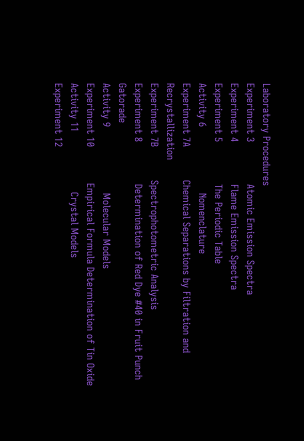Laboratory Procedures
Experiment 3              Atomic Emission Spectra
Experiment 4              Flame Emission Spectra
Experiment 5              The Periodic Table
Activity 6                      Nomenclature
Experiment 7A           Chemical Separations by Filtration and Recrystallization
Experiment 7B           Spectrophotometric Analysis
Experiment 8              Determination of Red Dye #40 in Fruit Punch Gatorade
Activity 9                      Molecular Models
Experiment 10            Empirical Formula Determination of Tin Oxide
Activity 11                    Crystal Models
Experiment 12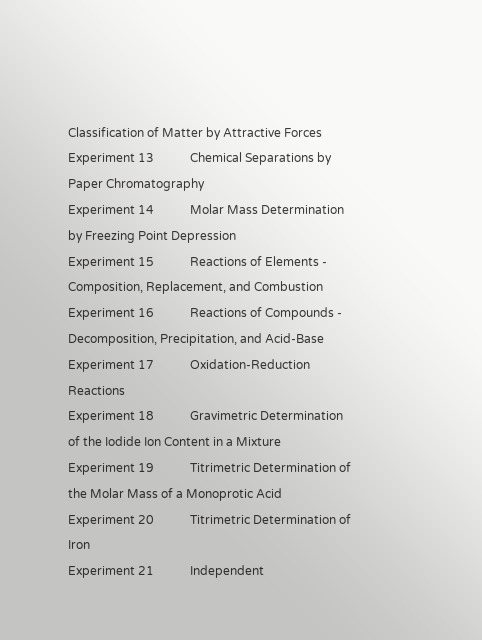Classification of Matter by Attractive Forces
Experiment 13            Chemical Separations by Paper Chromatography
Experiment 14            Molar Mass Determination by Freezing Point Depression
Experiment 15            Reactions of Elements - Composition, Replacement, and Combustion
Experiment 16            Reactions of Compounds - Decomposition, Precipitation, and Acid-Base
Experiment 17            Oxidation-Reduction Reactions
Experiment 18            Gravimetric Determination of the Iodide Ion Content in a Mixture
Experiment 19            Titrimetric Determination of the Molar Mass of a Monoprotic Acid
Experiment 20            Titrimetric Determination of Iron
Experiment 21            Independent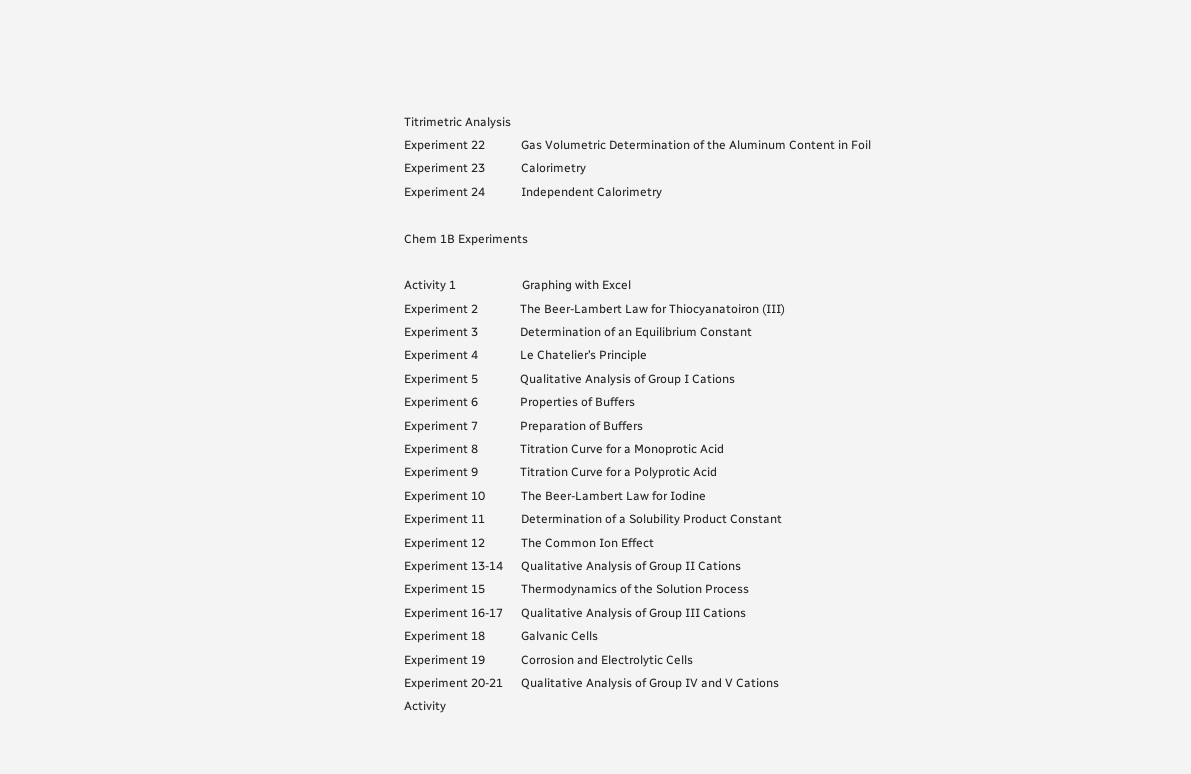Titrimetric Analysis
Experiment 22            Gas Volumetric Determination of the Aluminum Content in Foil
Experiment 23            Calorimetry
Experiment 24            Independent Calorimetry

Chem 1B Experiments

Activity 1                      Graphing with Excel
Experiment 2              The Beer-Lambert Law for Thiocyanatoiron (III)
Experiment 3              Determination of an Equilibrium Constant
Experiment 4              Le Chatelier’s Principle
Experiment 5              Qualitative Analysis of Group I Cations
Experiment 6              Properties of Buffers
Experiment 7              Preparation of Buffers
Experiment 8              Titration Curve for a Monoprotic Acid
Experiment 9              Titration Curve for a Polyprotic Acid
Experiment 10            The Beer-Lambert Law for Iodine
Experiment 11            Determination of a Solubility Product Constant
Experiment 12            The Common Ion Effect
Experiment 13-14      Qualitative Analysis of Group II Cations
Experiment 15            Thermodynamics of the Solution Process
Experiment 16-17      Qualitative Analysis of Group III Cations
Experiment 18            Galvanic Cells
Experiment 19            Corrosion and Electrolytic Cells
Experiment 20-21      Qualitative Analysis of Group IV and V Cations
Activity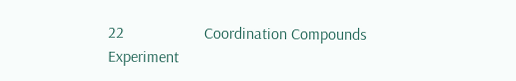22                    Coordination Compounds
Experiment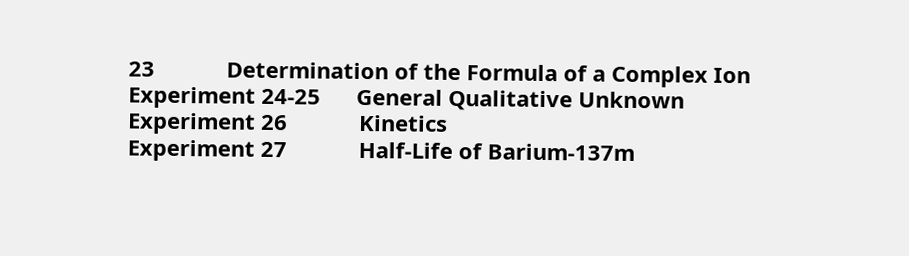23            Determination of the Formula of a Complex Ion
Experiment 24-25      General Qualitative Unknown
Experiment 26            Kinetics
Experiment 27            Half-Life of Barium-137m